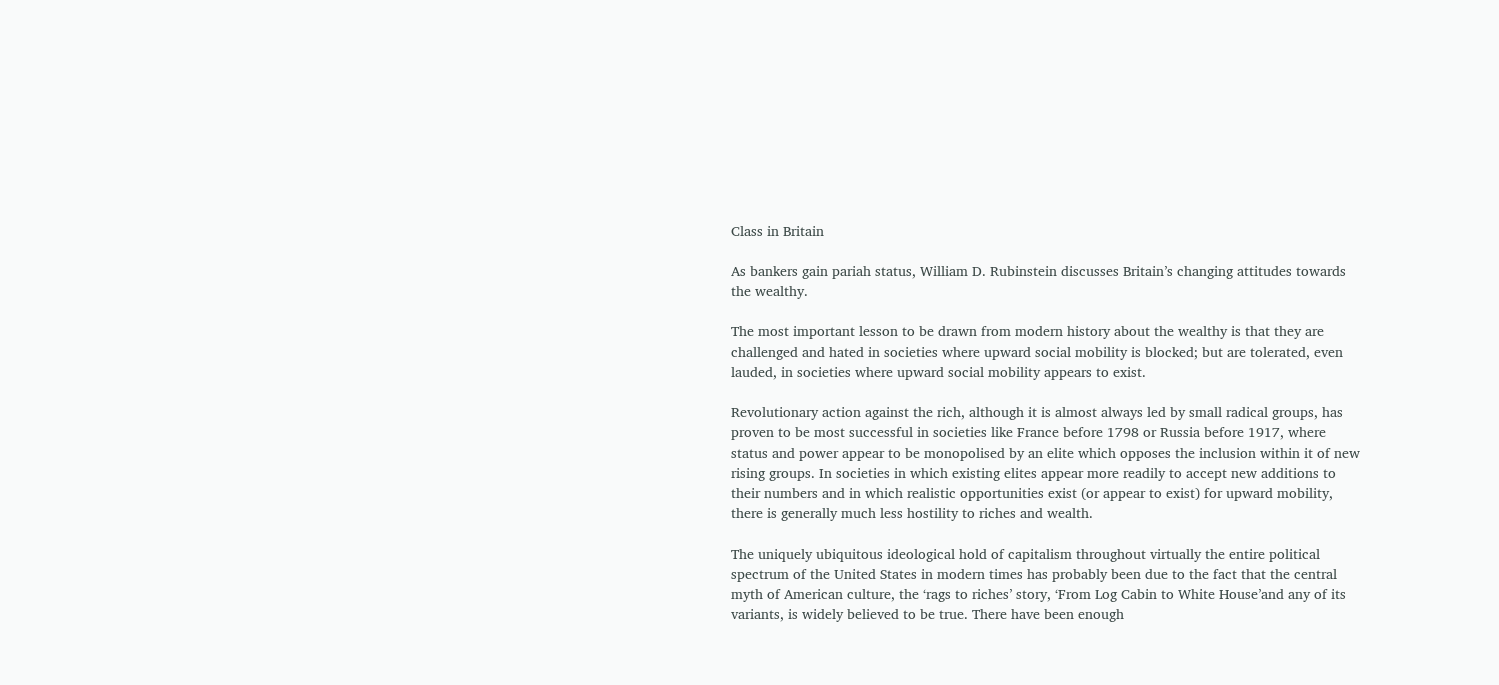Class in Britain

As bankers gain pariah status, William D. Rubinstein discusses Britain’s changing attitudes towards the wealthy.

The most important lesson to be drawn from modern history about the wealthy is that they are challenged and hated in societies where upward social mobility is blocked; but are tolerated, even lauded, in societies where upward social mobility appears to exist.

Revolutionary action against the rich, although it is almost always led by small radical groups, has proven to be most successful in societies like France before 1798 or Russia before 1917, where status and power appear to be monopolised by an elite which opposes the inclusion within it of new rising groups. In societies in which existing elites appear more readily to accept new additions to their numbers and in which realistic opportunities exist (or appear to exist) for upward mobility, there is generally much less hostility to riches and wealth.

The uniquely ubiquitous ideological hold of capitalism throughout virtually the entire political spectrum of the United States in modern times has probably been due to the fact that the central myth of American culture, the ‘rags to riches’ story, ‘From Log Cabin to White House’and any of its variants, is widely believed to be true. There have been enough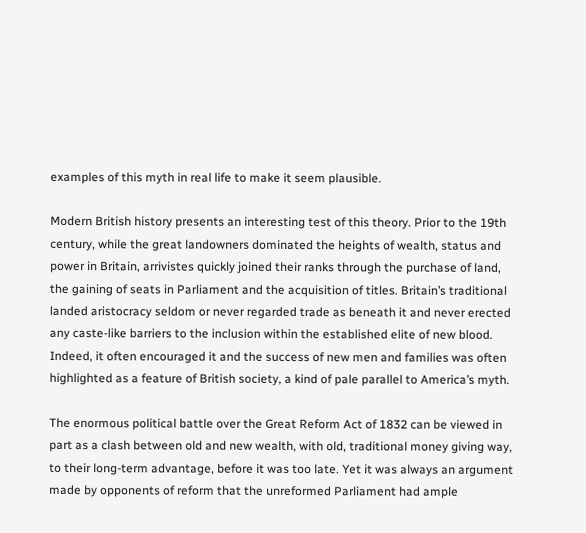examples of this myth in real life to make it seem plausible.

Modern British history presents an interesting test of this theory. Prior to the 19th century, while the great landowners dominated the heights of wealth, status and power in Britain, arrivistes quickly joined their ranks through the purchase of land, the gaining of seats in Parliament and the acquisition of titles. Britain’s traditional landed aristocracy seldom or never regarded trade as beneath it and never erected any caste-like barriers to the inclusion within the established elite of new blood. Indeed, it often encouraged it and the success of new men and families was often highlighted as a feature of British society, a kind of pale parallel to America’s myth.

The enormous political battle over the Great Reform Act of 1832 can be viewed in part as a clash between old and new wealth, with old, traditional money giving way, to their long-term advantage, before it was too late. Yet it was always an argument made by opponents of reform that the unreformed Parliament had ample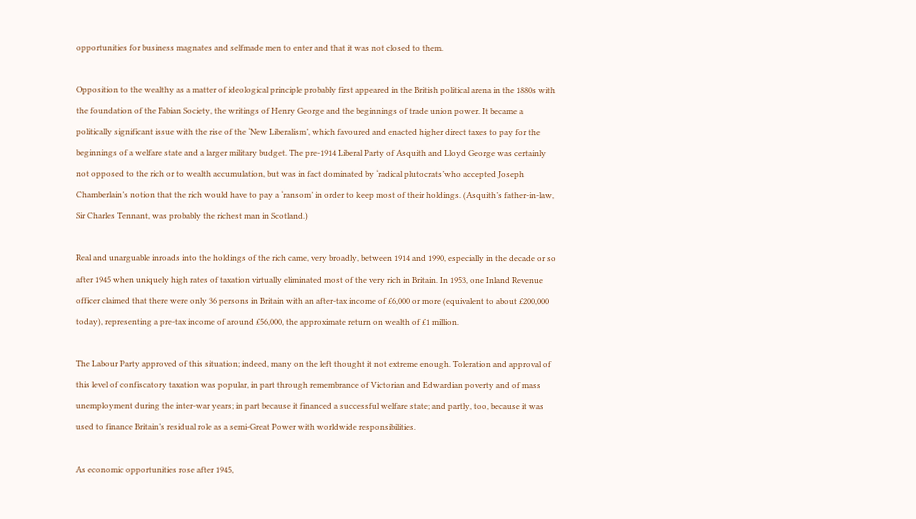opportunities for business magnates and selfmade men to enter and that it was not closed to them.

Opposition to the wealthy as a matter of ideological principle probably first appeared in the British political arena in the 1880s with the foundation of the Fabian Society, the writings of Henry George and the beginnings of trade union power. It became a politically significant issue with the rise of the ‘New Liberalism’, which favoured and enacted higher direct taxes to pay for the beginnings of a welfare state and a larger military budget. The pre-1914 Liberal Party of Asquith and Lloyd George was certainly not opposed to the rich or to wealth accumulation, but was in fact dominated by ‘radical plutocrats’who accepted Joseph Chamberlain’s notion that the rich would have to pay a ‘ransom’ in order to keep most of their holdings. (Asquith’s father-in-law, Sir Charles Tennant, was probably the richest man in Scotland.)

Real and unarguable inroads into the holdings of the rich came, very broadly, between 1914 and 1990, especially in the decade or so after 1945 when uniquely high rates of taxation virtually eliminated most of the very rich in Britain. In 1953, one Inland Revenue officer claimed that there were only 36 persons in Britain with an after-tax income of £6,000 or more (equivalent to about £200,000 today), representing a pre-tax income of around £56,000, the approximate return on wealth of £1 million.

The Labour Party approved of this situation; indeed, many on the left thought it not extreme enough. Toleration and approval of this level of confiscatory taxation was popular, in part through remembrance of Victorian and Edwardian poverty and of mass unemployment during the inter-war years; in part because it financed a successful welfare state; and partly, too, because it was used to finance Britain’s residual role as a semi-Great Power with worldwide responsibilities.

As economic opportunities rose after 1945,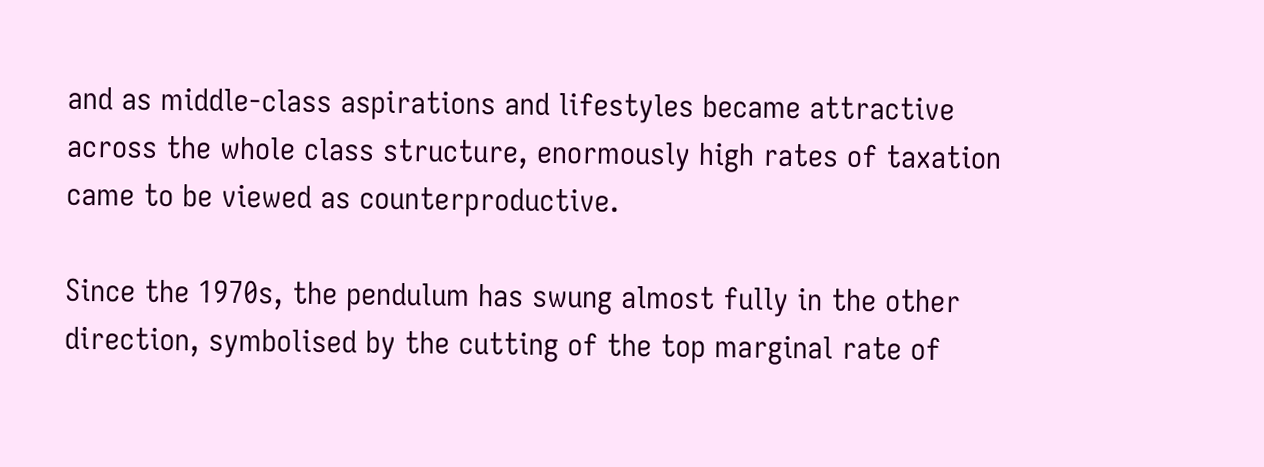and as middle-class aspirations and lifestyles became attractive across the whole class structure, enormously high rates of taxation came to be viewed as counterproductive.

Since the 1970s, the pendulum has swung almost fully in the other direction, symbolised by the cutting of the top marginal rate of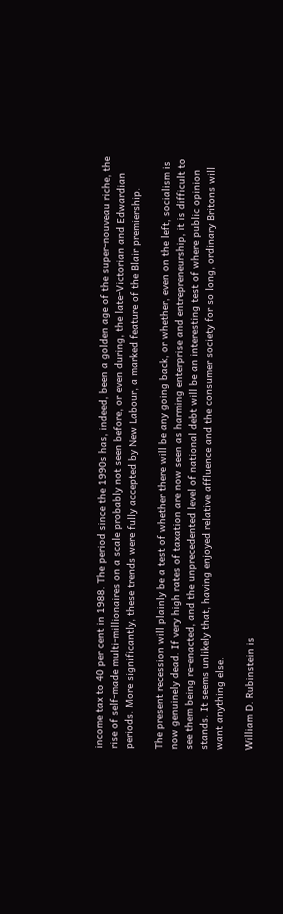income tax to 40 per cent in 1988. The period since the 1990s has, indeed, been a golden age of the super-nouveau riche, the rise of self-made multi-millionaires on a scale probably not seen before, or even during, the late-Victorian and Edwardian periods. More significantly, these trends were fully accepted by New Labour, a marked feature of the Blair premiership.

The present recession will plainly be a test of whether there will be any going back, or whether, even on the left, socialism is now genuinely dead. If very high rates of taxation are now seen as harming enterprise and entrepreneurship, it is difficult to see them being re-enacted, and the unprecedented level of national debt will be an interesting test of where public opinion stands. It seems unlikely that, having enjoyed relative affluence and the consumer society for so long, ordinary Britons will want anything else.

William D. Rubinstein is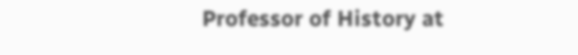Professor of History at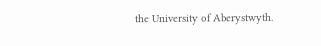the University of Aberystwyth.